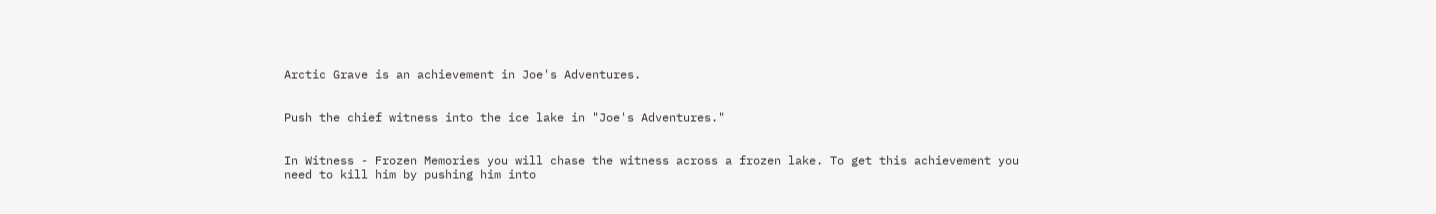Arctic Grave is an achievement in Joe's Adventures.


Push the chief witness into the ice lake in "Joe's Adventures."


In Witness - Frozen Memories you will chase the witness across a frozen lake. To get this achievement you need to kill him by pushing him into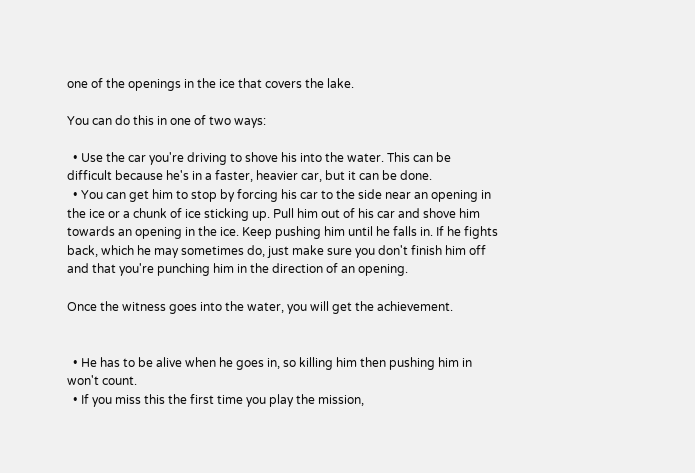one of the openings in the ice that covers the lake.

You can do this in one of two ways:

  • Use the car you're driving to shove his into the water. This can be difficult because he's in a faster, heavier car, but it can be done.
  • You can get him to stop by forcing his car to the side near an opening in the ice or a chunk of ice sticking up. Pull him out of his car and shove him towards an opening in the ice. Keep pushing him until he falls in. If he fights back, which he may sometimes do, just make sure you don't finish him off and that you're punching him in the direction of an opening.

Once the witness goes into the water, you will get the achievement.


  • He has to be alive when he goes in, so killing him then pushing him in won't count.
  • If you miss this the first time you play the mission,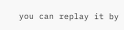you can replay it by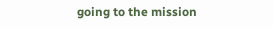going to the mission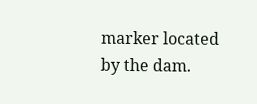marker located by the dam.